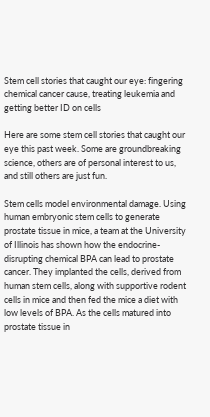Stem cell stories that caught our eye: fingering chemical cancer cause, treating leukemia and getting better ID on cells

Here are some stem cell stories that caught our eye this past week. Some are groundbreaking science, others are of personal interest to us, and still others are just fun.

Stem cells model environmental damage. Using human embryonic stem cells to generate prostate tissue in mice, a team at the University of Illinois has shown how the endocrine-disrupting chemical BPA can lead to prostate cancer. They implanted the cells, derived from human stem cells, along with supportive rodent cells in mice and then fed the mice a diet with low levels of BPA. As the cells matured into prostate tissue in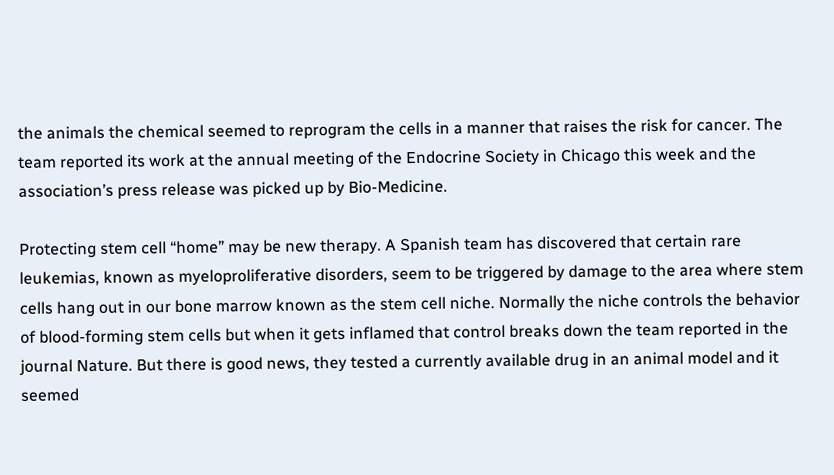the animals the chemical seemed to reprogram the cells in a manner that raises the risk for cancer. The team reported its work at the annual meeting of the Endocrine Society in Chicago this week and the association’s press release was picked up by Bio-Medicine.

Protecting stem cell “home” may be new therapy. A Spanish team has discovered that certain rare leukemias, known as myeloproliferative disorders, seem to be triggered by damage to the area where stem cells hang out in our bone marrow known as the stem cell niche. Normally the niche controls the behavior of blood-forming stem cells but when it gets inflamed that control breaks down the team reported in the journal Nature. But there is good news, they tested a currently available drug in an animal model and it seemed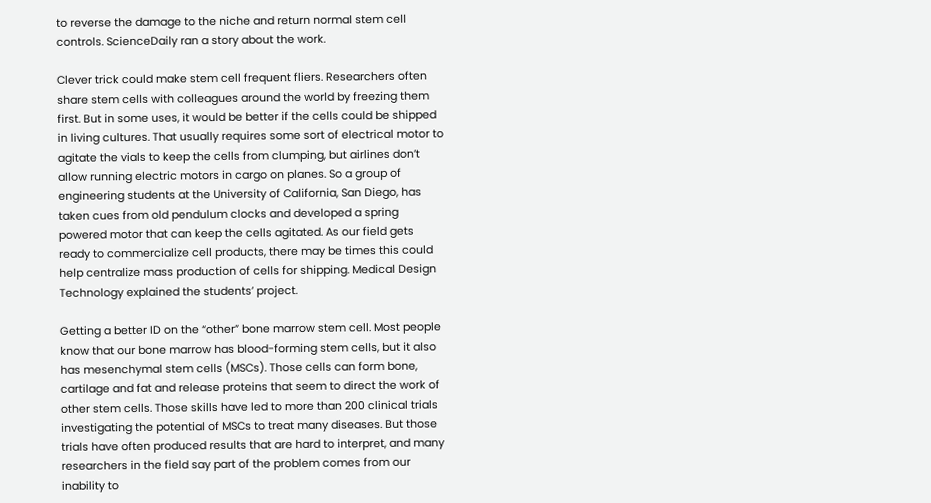to reverse the damage to the niche and return normal stem cell controls. ScienceDaily ran a story about the work.

Clever trick could make stem cell frequent fliers. Researchers often share stem cells with colleagues around the world by freezing them first. But in some uses, it would be better if the cells could be shipped in living cultures. That usually requires some sort of electrical motor to agitate the vials to keep the cells from clumping, but airlines don’t allow running electric motors in cargo on planes. So a group of engineering students at the University of California, San Diego, has taken cues from old pendulum clocks and developed a spring powered motor that can keep the cells agitated. As our field gets ready to commercialize cell products, there may be times this could help centralize mass production of cells for shipping. Medical Design Technology explained the students’ project.

Getting a better ID on the “other” bone marrow stem cell. Most people know that our bone marrow has blood-forming stem cells, but it also has mesenchymal stem cells (MSCs). Those cells can form bone, cartilage and fat and release proteins that seem to direct the work of other stem cells. Those skills have led to more than 200 clinical trials investigating the potential of MSCs to treat many diseases. But those trials have often produced results that are hard to interpret, and many researchers in the field say part of the problem comes from our inability to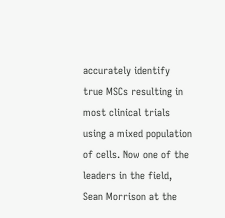accurately identify true MSCs resulting in most clinical trials using a mixed population of cells. Now one of the leaders in the field, Sean Morrison at the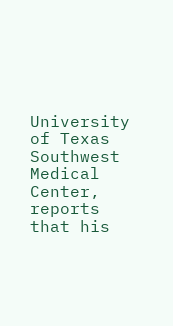University of Texas Southwest Medical Center, reports that his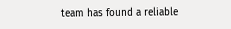team has found a reliable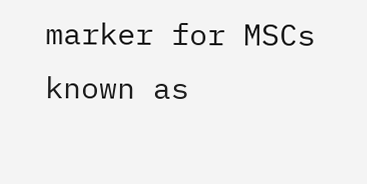marker for MSCs known as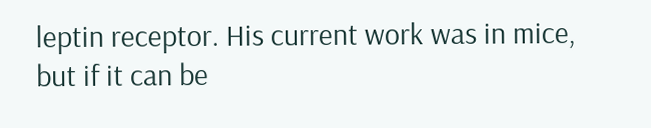leptin receptor. His current work was in mice, but if it can be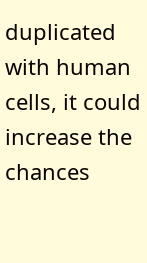duplicated with human cells, it could increase the chances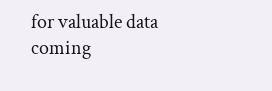for valuable data coming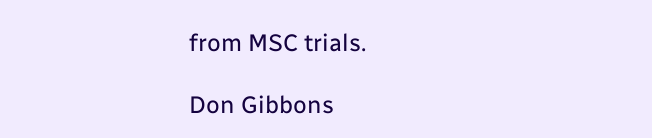from MSC trials.

Don Gibbons